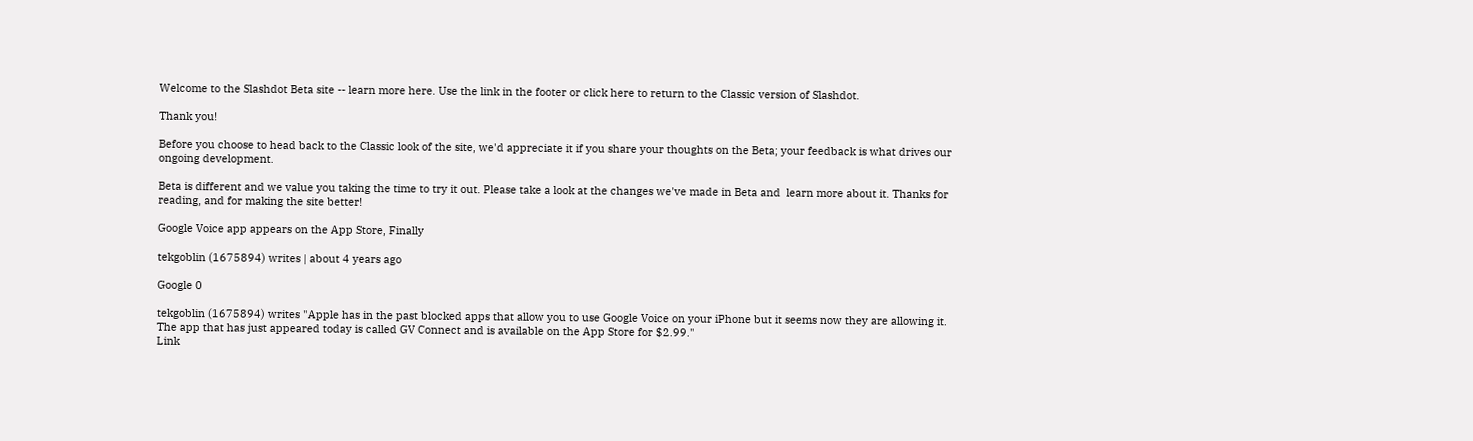Welcome to the Slashdot Beta site -- learn more here. Use the link in the footer or click here to return to the Classic version of Slashdot.

Thank you!

Before you choose to head back to the Classic look of the site, we'd appreciate it if you share your thoughts on the Beta; your feedback is what drives our ongoing development.

Beta is different and we value you taking the time to try it out. Please take a look at the changes we've made in Beta and  learn more about it. Thanks for reading, and for making the site better!

Google Voice app appears on the App Store, Finally

tekgoblin (1675894) writes | about 4 years ago

Google 0

tekgoblin (1675894) writes "Apple has in the past blocked apps that allow you to use Google Voice on your iPhone but it seems now they are allowing it. The app that has just appeared today is called GV Connect and is available on the App Store for $2.99."
Link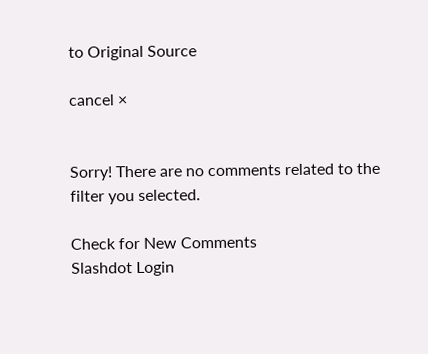to Original Source

cancel ×


Sorry! There are no comments related to the filter you selected.

Check for New Comments
Slashdot Login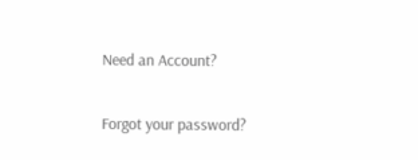Need an Account?

Forgot your password?